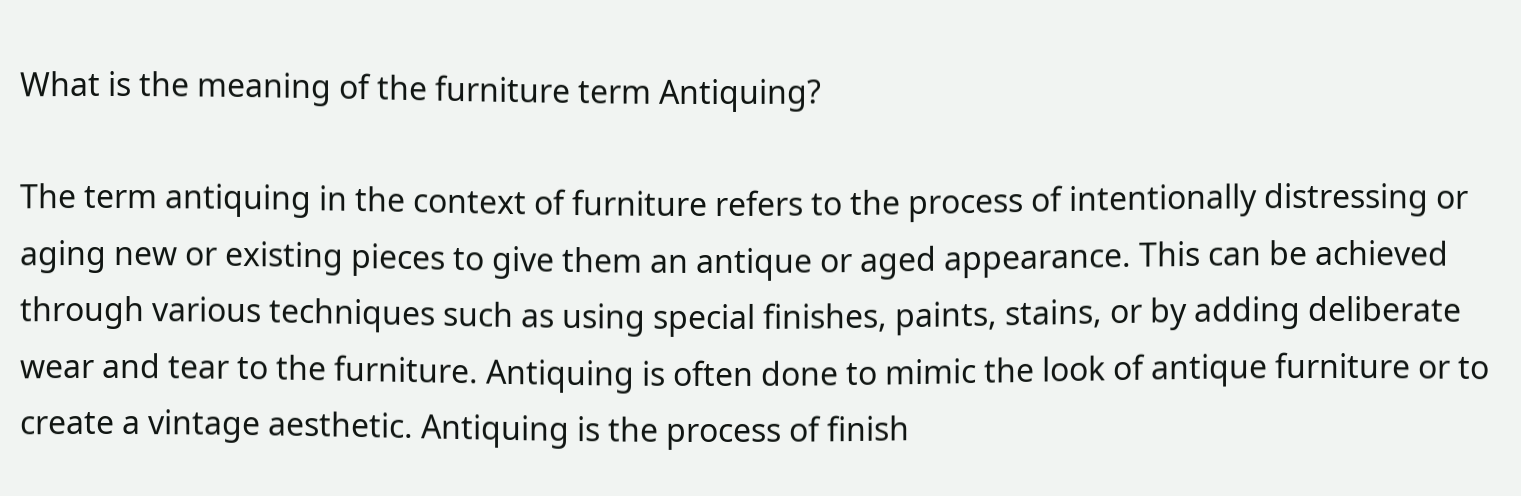What is the meaning of the furniture term Antiquing?

The term antiquing in the context of furniture refers to the process of intentionally distressing or aging new or existing pieces to give them an antique or aged appearance. This can be achieved through various techniques such as using special finishes, paints, stains, or by adding deliberate wear and tear to the furniture. Antiquing is often done to mimic the look of antique furniture or to create a vintage aesthetic. Antiquing is the process of finish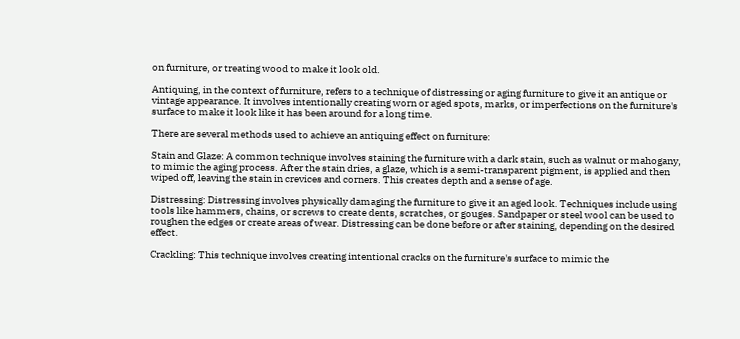on furniture, or treating wood to make it look old.

Antiquing, in the context of furniture, refers to a technique of distressing or aging furniture to give it an antique or vintage appearance. It involves intentionally creating worn or aged spots, marks, or imperfections on the furniture's surface to make it look like it has been around for a long time.

There are several methods used to achieve an antiquing effect on furniture:

Stain and Glaze: A common technique involves staining the furniture with a dark stain, such as walnut or mahogany, to mimic the aging process. After the stain dries, a glaze, which is a semi-transparent pigment, is applied and then wiped off, leaving the stain in crevices and corners. This creates depth and a sense of age.

Distressing: Distressing involves physically damaging the furniture to give it an aged look. Techniques include using tools like hammers, chains, or screws to create dents, scratches, or gouges. Sandpaper or steel wool can be used to roughen the edges or create areas of wear. Distressing can be done before or after staining, depending on the desired effect.

Crackling: This technique involves creating intentional cracks on the furniture's surface to mimic the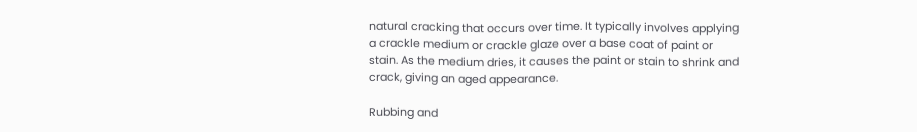natural cracking that occurs over time. It typically involves applying a crackle medium or crackle glaze over a base coat of paint or stain. As the medium dries, it causes the paint or stain to shrink and crack, giving an aged appearance.

Rubbing and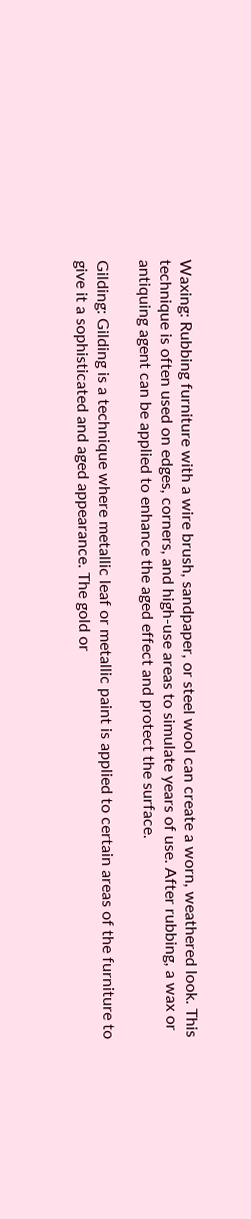Waxing: Rubbing furniture with a wire brush, sandpaper, or steel wool can create a worn, weathered look. This technique is often used on edges, corners, and high-use areas to simulate years of use. After rubbing, a wax or antiquing agent can be applied to enhance the aged effect and protect the surface.

Gilding: Gilding is a technique where metallic leaf or metallic paint is applied to certain areas of the furniture to give it a sophisticated and aged appearance. The gold or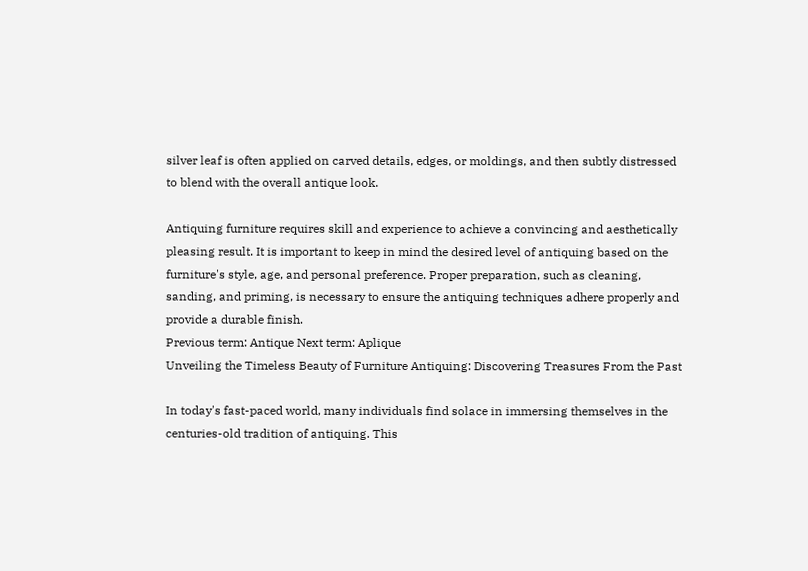silver leaf is often applied on carved details, edges, or moldings, and then subtly distressed to blend with the overall antique look.

Antiquing furniture requires skill and experience to achieve a convincing and aesthetically pleasing result. It is important to keep in mind the desired level of antiquing based on the furniture's style, age, and personal preference. Proper preparation, such as cleaning, sanding, and priming, is necessary to ensure the antiquing techniques adhere properly and provide a durable finish.
Previous term: Antique Next term: Aplique
Unveiling the Timeless Beauty of Furniture Antiquing: Discovering Treasures From the Past

In today's fast-paced world, many individuals find solace in immersing themselves in the centuries-old tradition of antiquing. This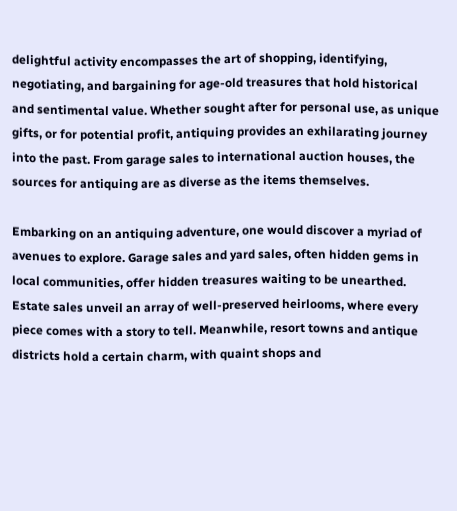delightful activity encompasses the art of shopping, identifying, negotiating, and bargaining for age-old treasures that hold historical and sentimental value. Whether sought after for personal use, as unique gifts, or for potential profit, antiquing provides an exhilarating journey into the past. From garage sales to international auction houses, the sources for antiquing are as diverse as the items themselves.

Embarking on an antiquing adventure, one would discover a myriad of avenues to explore. Garage sales and yard sales, often hidden gems in local communities, offer hidden treasures waiting to be unearthed. Estate sales unveil an array of well-preserved heirlooms, where every piece comes with a story to tell. Meanwhile, resort towns and antique districts hold a certain charm, with quaint shops and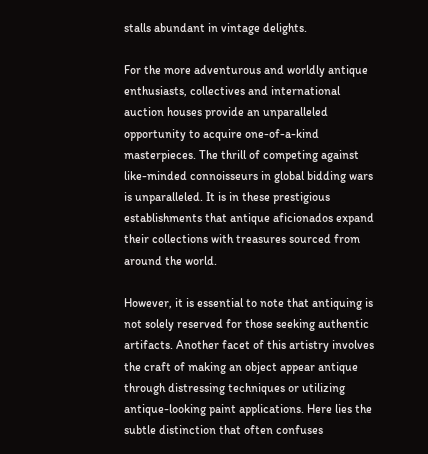stalls abundant in vintage delights.

For the more adventurous and worldly antique enthusiasts, collectives and international auction houses provide an unparalleled opportunity to acquire one-of-a-kind masterpieces. The thrill of competing against like-minded connoisseurs in global bidding wars is unparalleled. It is in these prestigious establishments that antique aficionados expand their collections with treasures sourced from around the world.

However, it is essential to note that antiquing is not solely reserved for those seeking authentic artifacts. Another facet of this artistry involves the craft of making an object appear antique through distressing techniques or utilizing antique-looking paint applications. Here lies the subtle distinction that often confuses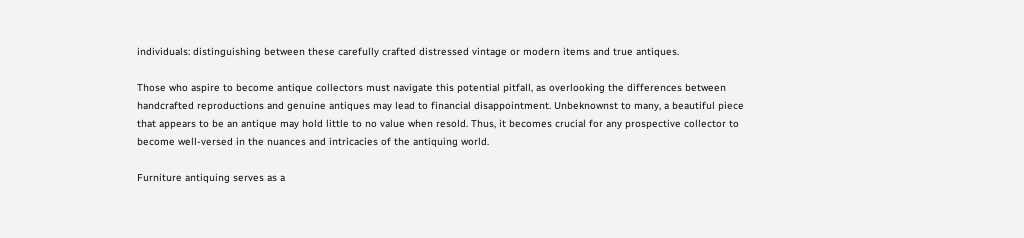individuals: distinguishing between these carefully crafted distressed vintage or modern items and true antiques.

Those who aspire to become antique collectors must navigate this potential pitfall, as overlooking the differences between handcrafted reproductions and genuine antiques may lead to financial disappointment. Unbeknownst to many, a beautiful piece that appears to be an antique may hold little to no value when resold. Thus, it becomes crucial for any prospective collector to become well-versed in the nuances and intricacies of the antiquing world.

Furniture antiquing serves as a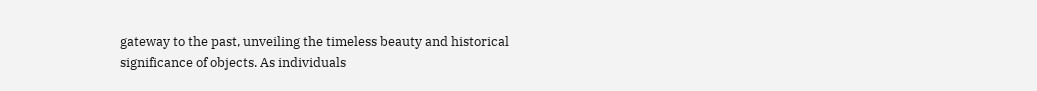gateway to the past, unveiling the timeless beauty and historical significance of objects. As individuals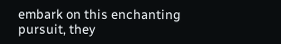embark on this enchanting pursuit, they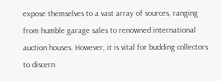expose themselves to a vast array of sources, ranging from humble garage sales to renowned international auction houses. However, it is vital for budding collectors to discern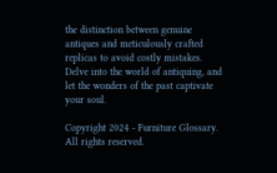the distinction between genuine antiques and meticulously crafted replicas to avoid costly mistakes. Delve into the world of antiquing, and let the wonders of the past captivate your soul.

Copyright 2024 - Furniture Glossary. All rights reserved.